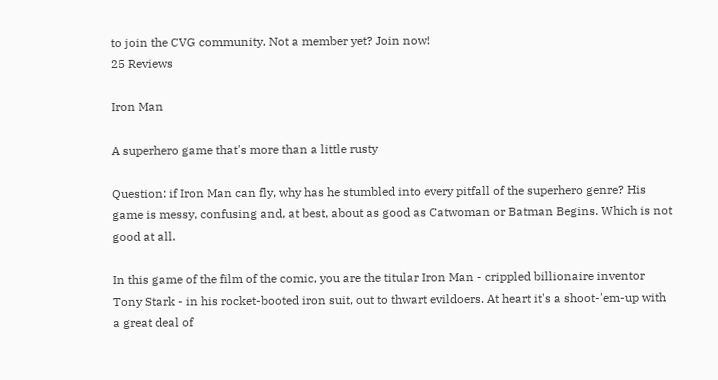to join the CVG community. Not a member yet? Join now!
25 Reviews

Iron Man

A superhero game that's more than a little rusty

Question: if Iron Man can fly, why has he stumbled into every pitfall of the superhero genre? His game is messy, confusing and, at best, about as good as Catwoman or Batman Begins. Which is not good at all.

In this game of the film of the comic, you are the titular Iron Man - crippled billionaire inventor Tony Stark - in his rocket-booted iron suit, out to thwart evildoers. At heart it's a shoot-'em-up with a great deal of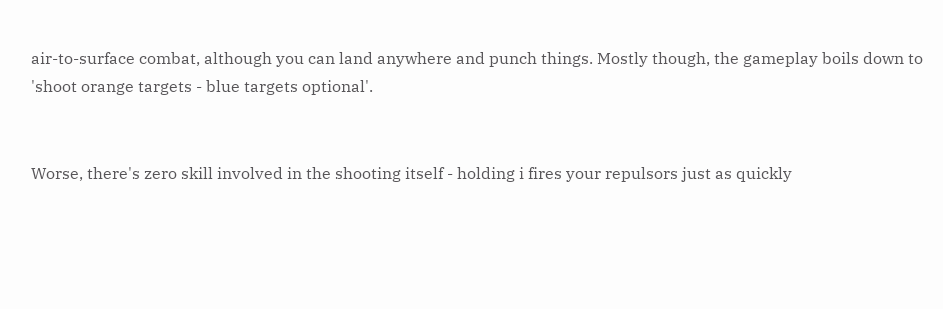air-to-surface combat, although you can land anywhere and punch things. Mostly though, the gameplay boils down to 'shoot orange targets - blue targets optional'.


Worse, there's zero skill involved in the shooting itself - holding i fires your repulsors just as quickly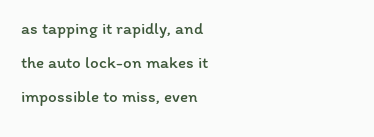as tapping it rapidly, and the auto lock-on makes it impossible to miss, even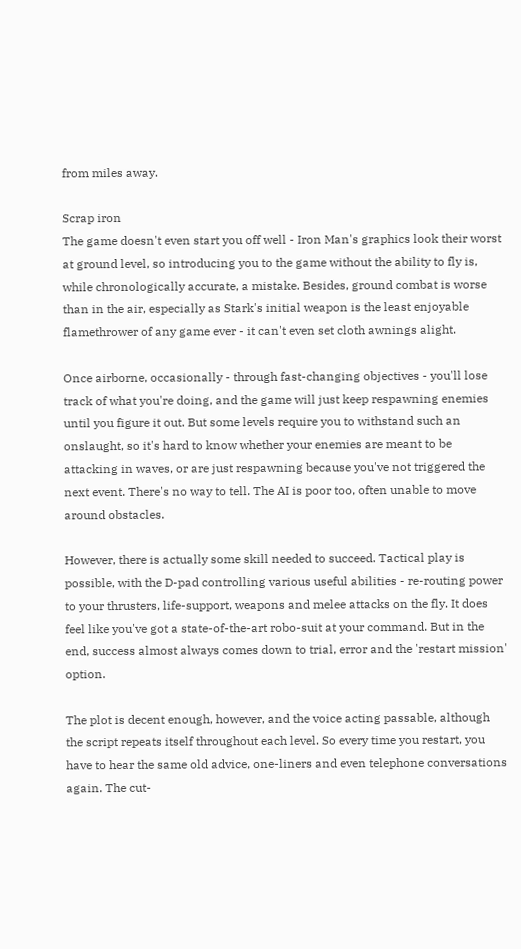from miles away.

Scrap iron
The game doesn't even start you off well - Iron Man's graphics look their worst at ground level, so introducing you to the game without the ability to fly is, while chronologically accurate, a mistake. Besides, ground combat is worse than in the air, especially as Stark's initial weapon is the least enjoyable flamethrower of any game ever - it can't even set cloth awnings alight.

Once airborne, occasionally - through fast-changing objectives - you'll lose track of what you're doing, and the game will just keep respawning enemies until you figure it out. But some levels require you to withstand such an onslaught, so it's hard to know whether your enemies are meant to be attacking in waves, or are just respawning because you've not triggered the next event. There's no way to tell. The AI is poor too, often unable to move around obstacles.

However, there is actually some skill needed to succeed. Tactical play is possible, with the D-pad controlling various useful abilities - re-routing power to your thrusters, life-support, weapons and melee attacks on the fly. It does feel like you've got a state-of-the-art robo-suit at your command. But in the end, success almost always comes down to trial, error and the 'restart mission' option.

The plot is decent enough, however, and the voice acting passable, although the script repeats itself throughout each level. So every time you restart, you have to hear the same old advice, one-liners and even telephone conversations again. The cut-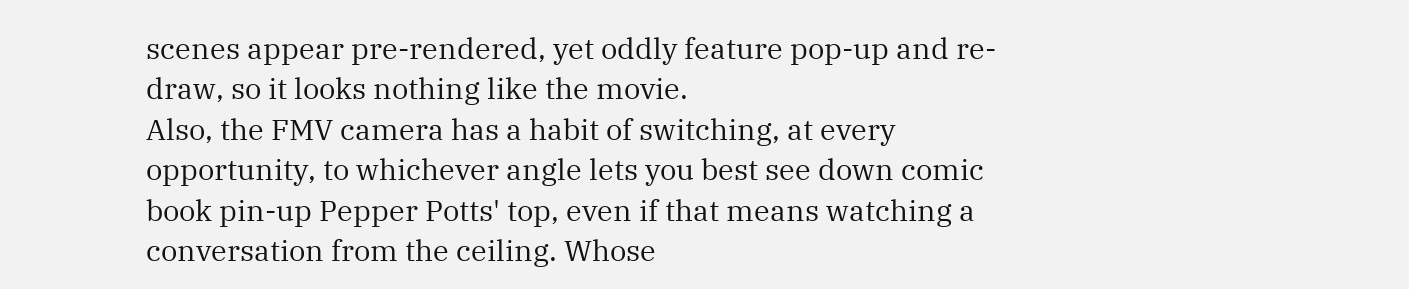scenes appear pre-rendered, yet oddly feature pop-up and re-draw, so it looks nothing like the movie.
Also, the FMV camera has a habit of switching, at every opportunity, to whichever angle lets you best see down comic book pin-up Pepper Potts' top, even if that means watching a conversation from the ceiling. Whose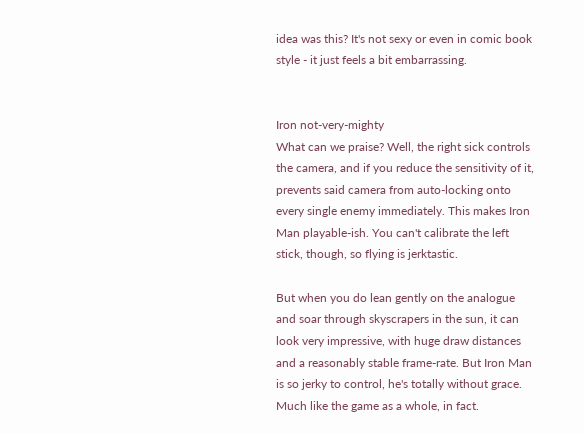idea was this? It's not sexy or even in comic book style - it just feels a bit embarrassing.


Iron not-very-mighty
What can we praise? Well, the right sick controls the camera, and if you reduce the sensitivity of it, prevents said camera from auto-locking onto every single enemy immediately. This makes Iron Man playable-ish. You can't calibrate the left stick, though, so flying is jerktastic.

But when you do lean gently on the analogue and soar through skyscrapers in the sun, it can look very impressive, with huge draw distances and a reasonably stable frame-rate. But Iron Man is so jerky to control, he's totally without grace. Much like the game as a whole, in fact.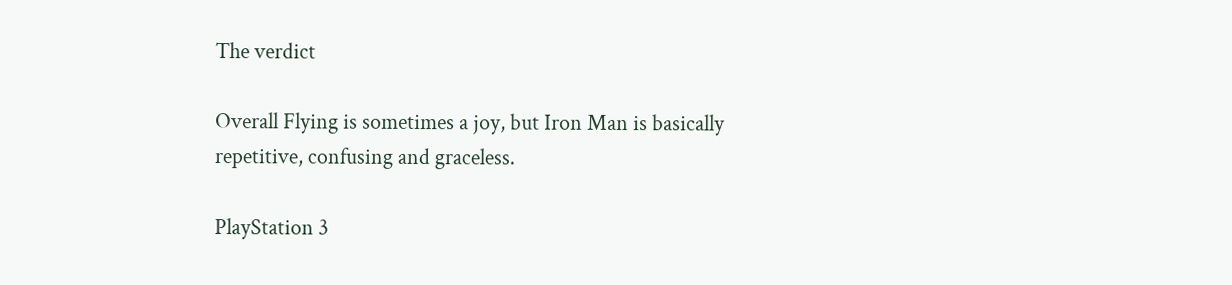The verdict

Overall Flying is sometimes a joy, but Iron Man is basically repetitive, confusing and graceless.

PlayStation 3